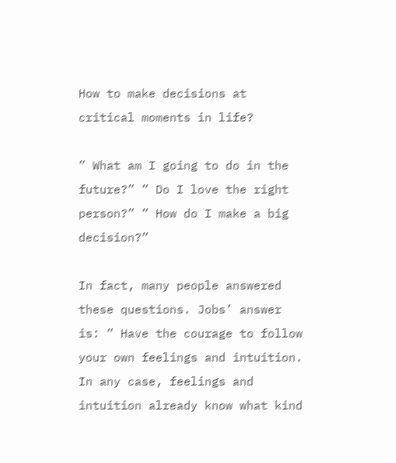How to make decisions at critical moments in life?

” What am I going to do in the future?” ” Do I love the right person?” ” How do I make a big decision?”

In fact, many people answered these questions. Jobs’ answer is: ” Have the courage to follow your own feelings and intuition. In any case, feelings and intuition already know what kind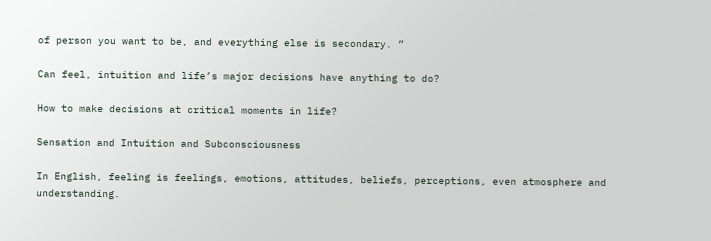of person you want to be, and everything else is secondary. ”

Can feel, intuition and life’s major decisions have anything to do?

How to make decisions at critical moments in life?

Sensation and Intuition and Subconsciousness

In English, feeling is feelings, emotions, attitudes, beliefs, perceptions, even atmosphere and understanding.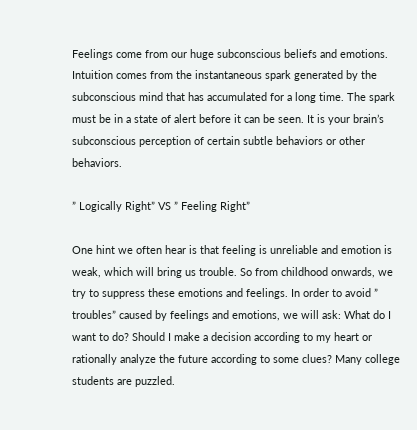Feelings come from our huge subconscious beliefs and emotions. Intuition comes from the instantaneous spark generated by the subconscious mind that has accumulated for a long time. The spark must be in a state of alert before it can be seen. It is your brain’s subconscious perception of certain subtle behaviors or other behaviors.

” Logically Right” VS ” Feeling Right”

One hint we often hear is that feeling is unreliable and emotion is weak, which will bring us trouble. So from childhood onwards, we try to suppress these emotions and feelings. In order to avoid ” troubles” caused by feelings and emotions, we will ask: What do I want to do? Should I make a decision according to my heart or rationally analyze the future according to some clues? Many college students are puzzled.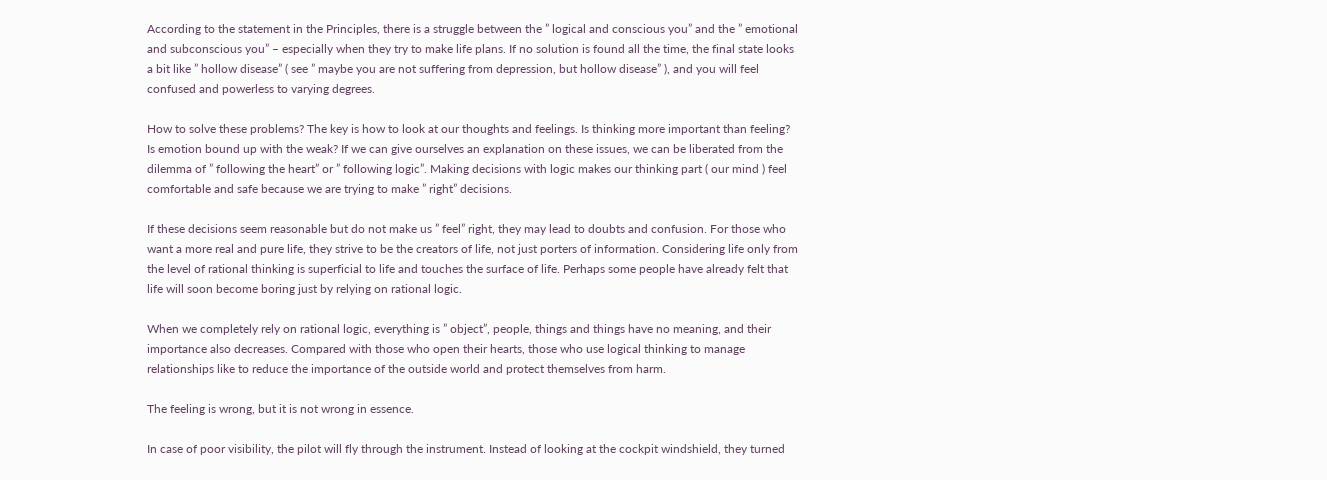According to the statement in the Principles, there is a struggle between the ” logical and conscious you” and the ” emotional and subconscious you” – especially when they try to make life plans. If no solution is found all the time, the final state looks a bit like ” hollow disease” ( see ” maybe you are not suffering from depression, but hollow disease” ), and you will feel confused and powerless to varying degrees.

How to solve these problems? The key is how to look at our thoughts and feelings. Is thinking more important than feeling? Is emotion bound up with the weak? If we can give ourselves an explanation on these issues, we can be liberated from the dilemma of ” following the heart” or ” following logic”. Making decisions with logic makes our thinking part ( our mind ) feel comfortable and safe because we are trying to make ” right” decisions.

If these decisions seem reasonable but do not make us ” feel” right, they may lead to doubts and confusion. For those who want a more real and pure life, they strive to be the creators of life, not just porters of information. Considering life only from the level of rational thinking is superficial to life and touches the surface of life. Perhaps some people have already felt that life will soon become boring just by relying on rational logic.

When we completely rely on rational logic, everything is ” object”, people, things and things have no meaning, and their importance also decreases. Compared with those who open their hearts, those who use logical thinking to manage relationships like to reduce the importance of the outside world and protect themselves from harm.

The feeling is wrong, but it is not wrong in essence.

In case of poor visibility, the pilot will fly through the instrument. Instead of looking at the cockpit windshield, they turned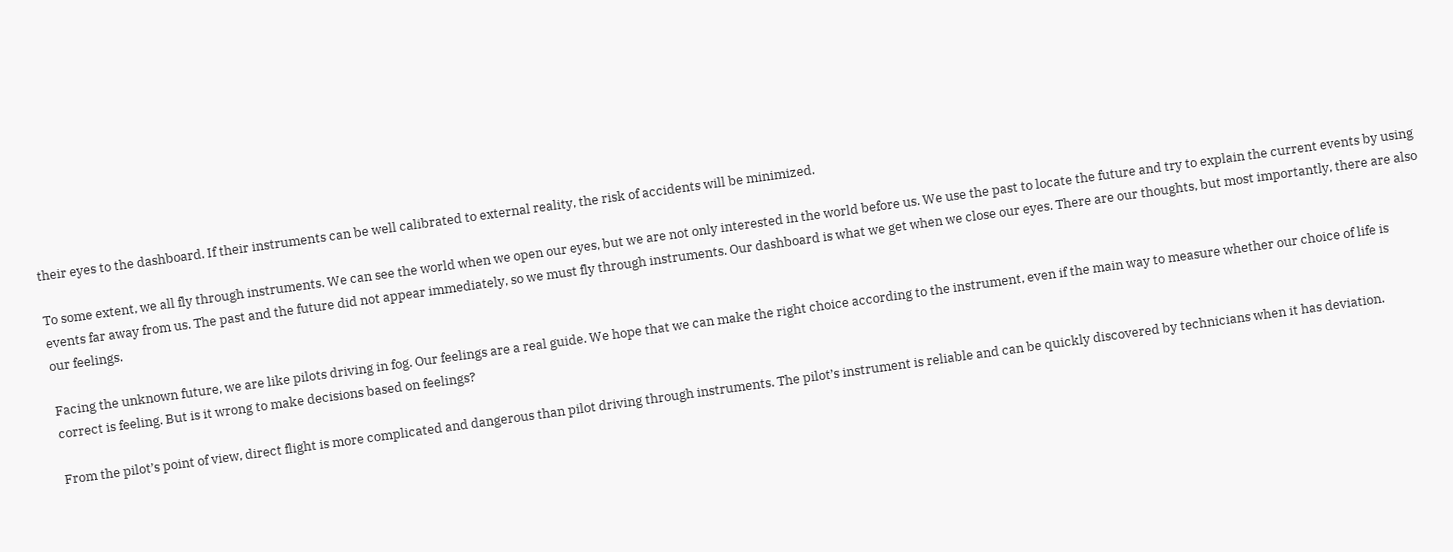their eyes to the dashboard. If their instruments can be well calibrated to external reality, the risk of accidents will be minimized.

To some extent, we all fly through instruments. We can see the world when we open our eyes, but we are not only interested in the world before us. We use the past to locate the future and try to explain the current events by using events far away from us. The past and the future did not appear immediately, so we must fly through instruments. Our dashboard is what we get when we close our eyes. There are our thoughts, but most importantly, there are also our feelings.

Facing the unknown future, we are like pilots driving in fog. Our feelings are a real guide. We hope that we can make the right choice according to the instrument, even if the main way to measure whether our choice of life is correct is feeling. But is it wrong to make decisions based on feelings?

From the pilot’s point of view, direct flight is more complicated and dangerous than pilot driving through instruments. The pilot’s instrument is reliable and can be quickly discovered by technicians when it has deviation.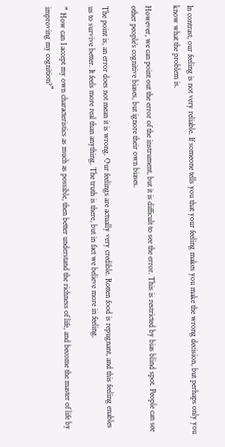In contrast, our feeling is not very reliable. If someone tells you that your feeling makes you make the wrong decision, but perhaps only you know what the problem is.

However, we can point out the error of the instrument, but it is difficult to see the error. This is restricted by bias blind spot. People can see other people’s cognitive biases, but ignore their own biases.

The point is, an error does not mean it is wrong. Our feelings are actually very credible. Rotten food is repugnant, and this feeling enables us to survive better. It feels more real than anything. The truth is there, but in fact we believe more in feeling.

” How can I accept my own characteristics as much as possible, then better understand the richness of life, and become the master of life by improving my cognition?”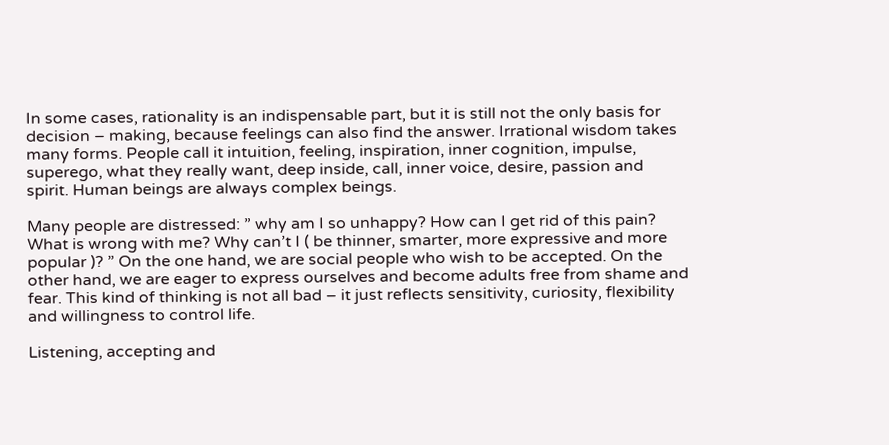In some cases, rationality is an indispensable part, but it is still not the only basis for decision – making, because feelings can also find the answer. Irrational wisdom takes many forms. People call it intuition, feeling, inspiration, inner cognition, impulse, superego, what they really want, deep inside, call, inner voice, desire, passion and spirit. Human beings are always complex beings.

Many people are distressed: ” why am I so unhappy? How can I get rid of this pain? What is wrong with me? Why can’t I ( be thinner, smarter, more expressive and more popular )? ” On the one hand, we are social people who wish to be accepted. On the other hand, we are eager to express ourselves and become adults free from shame and fear. This kind of thinking is not all bad – it just reflects sensitivity, curiosity, flexibility and willingness to control life.

Listening, accepting and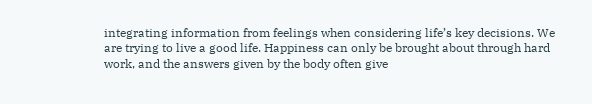integrating information from feelings when considering life’s key decisions. We are trying to live a good life. Happiness can only be brought about through hard work, and the answers given by the body often give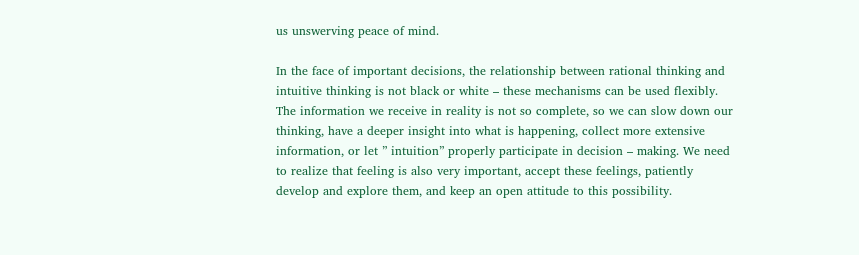us unswerving peace of mind.

In the face of important decisions, the relationship between rational thinking and intuitive thinking is not black or white – these mechanisms can be used flexibly. The information we receive in reality is not so complete, so we can slow down our thinking, have a deeper insight into what is happening, collect more extensive information, or let ” intuition” properly participate in decision – making. We need to realize that feeling is also very important, accept these feelings, patiently develop and explore them, and keep an open attitude to this possibility.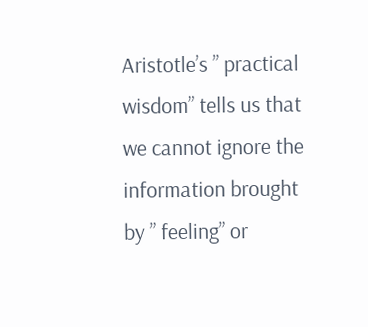Aristotle’s ” practical wisdom” tells us that we cannot ignore the information brought by ” feeling” or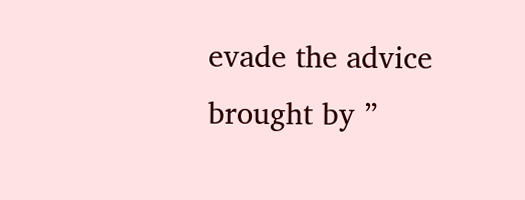evade the advice brought by ”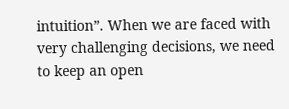intuition”. When we are faced with very challenging decisions, we need to keep an open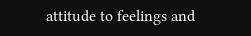attitude to feelings and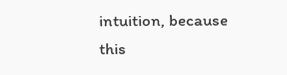intuition, because this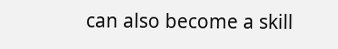can also become a skill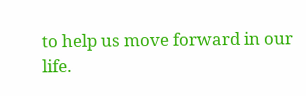to help us move forward in our life.